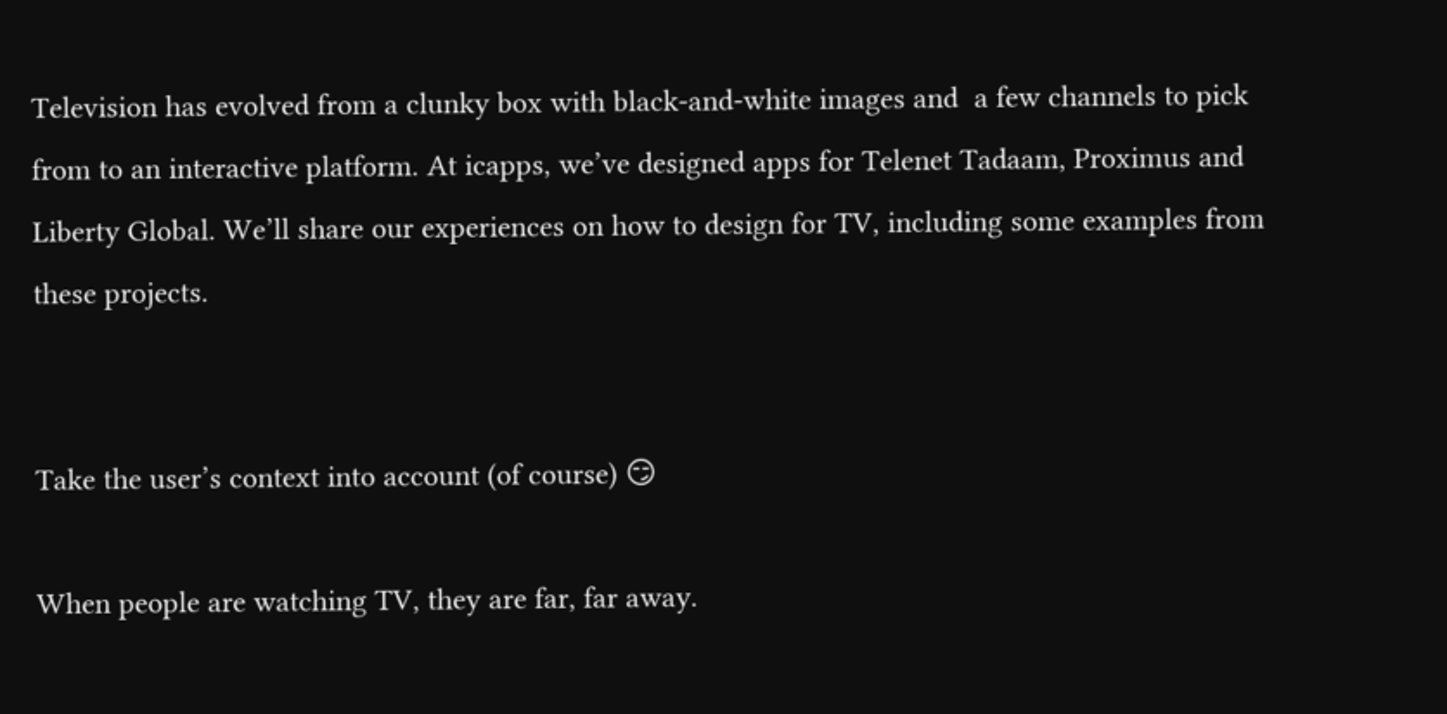Television has evolved from a clunky box with black-and-white images and  a few channels to pick from to an interactive platform. At icapps, we’ve designed apps for Telenet Tadaam, Proximus and Liberty Global. We’ll share our experiences on how to design for TV, including some examples from these projects.


Take the user’s context into account (of course) 😏

When people are watching TV, they are far, far away.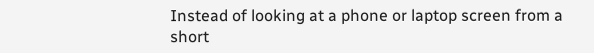Instead of looking at a phone or laptop screen from a short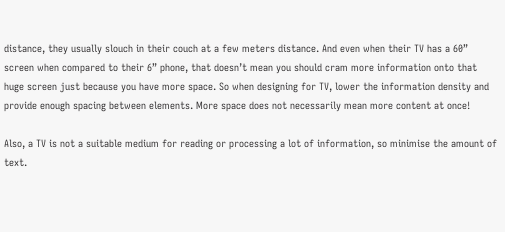distance, they usually slouch in their couch at a few meters distance. And even when their TV has a 60” screen when compared to their 6” phone, that doesn’t mean you should cram more information onto that huge screen just because you have more space. So when designing for TV, lower the information density and provide enough spacing between elements. More space does not necessarily mean more content at once!

Also, a TV is not a suitable medium for reading or processing a lot of information, so minimise the amount of text.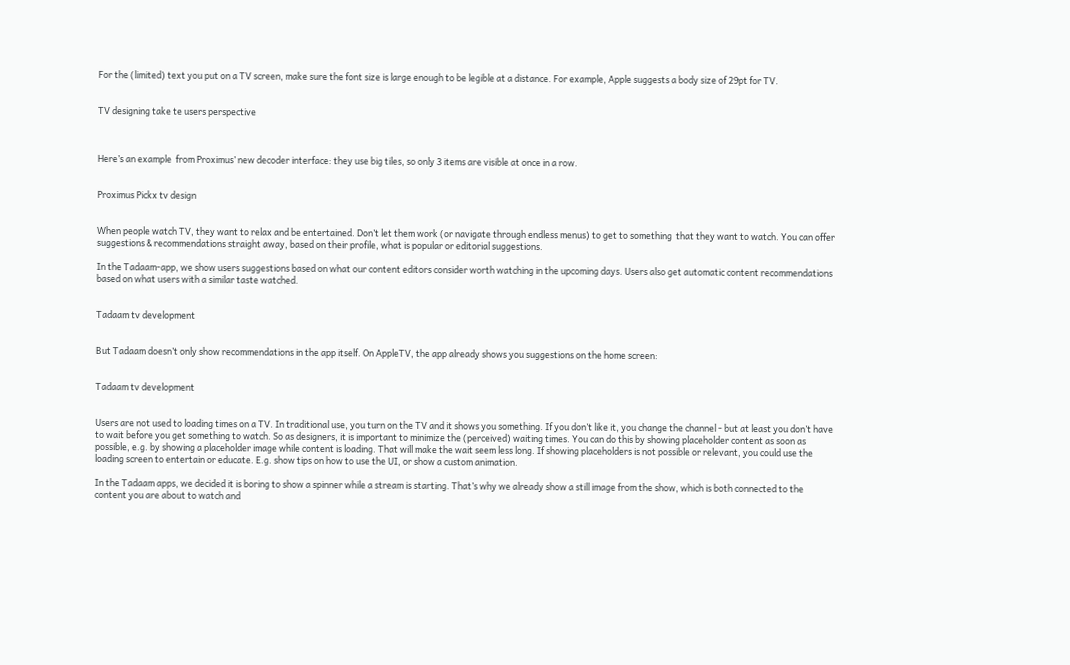For the (limited) text you put on a TV screen, make sure the font size is large enough to be legible at a distance. For example, Apple suggests a body size of 29pt for TV.


TV designing take te users perspective



Here’s an example  from Proximus’ new decoder interface: they use big tiles, so only 3 items are visible at once in a row.


Proximus Pickx tv design


When people watch TV, they want to relax and be entertained. Don’t let them work (or navigate through endless menus) to get to something  that they want to watch. You can offer suggestions & recommendations straight away, based on their profile, what is popular or editorial suggestions.

In the Tadaam-app, we show users suggestions based on what our content editors consider worth watching in the upcoming days. Users also get automatic content recommendations based on what users with a similar taste watched.


Tadaam tv development


But Tadaam doesn’t only show recommendations in the app itself. On AppleTV, the app already shows you suggestions on the home screen:


Tadaam tv development


Users are not used to loading times on a TV. In traditional use, you turn on the TV and it shows you something. If you don’t like it, you change the channel - but at least you don’t have to wait before you get something to watch. So as designers, it is important to minimize the (perceived) waiting times. You can do this by showing placeholder content as soon as possible, e.g. by showing a placeholder image while content is loading. That will make the wait seem less long. If showing placeholders is not possible or relevant, you could use the loading screen to entertain or educate. E.g. show tips on how to use the UI, or show a custom animation.

In the Tadaam apps, we decided it is boring to show a spinner while a stream is starting. That’s why we already show a still image from the show, which is both connected to the content you are about to watch and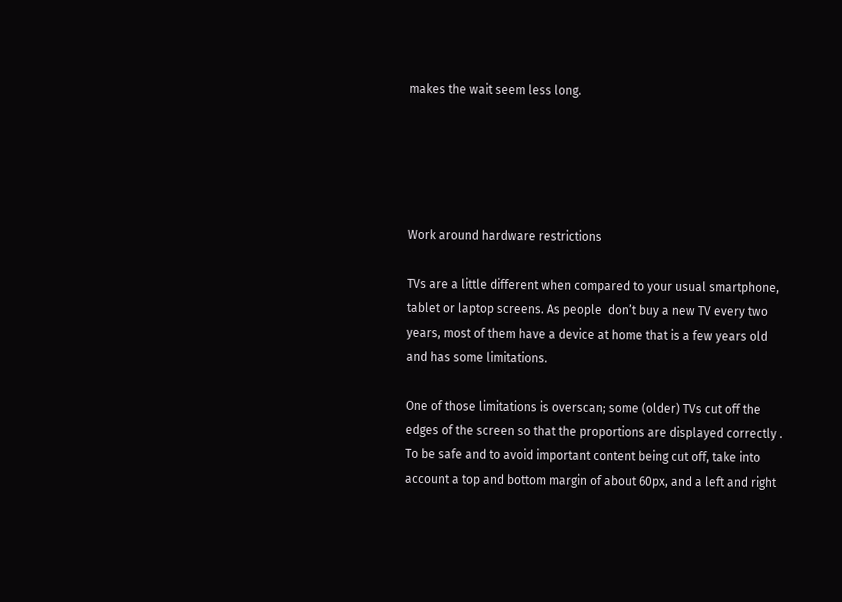makes the wait seem less long.





Work around hardware restrictions

TVs are a little different when compared to your usual smartphone, tablet or laptop screens. As people  don’t buy a new TV every two years, most of them have a device at home that is a few years old and has some limitations.

One of those limitations is overscan; some (older) TVs cut off the edges of the screen so that the proportions are displayed correctly . To be safe and to avoid important content being cut off, take into account a top and bottom margin of about 60px, and a left and right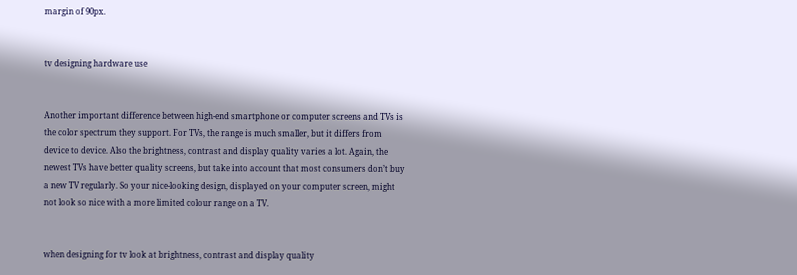margin of 90px.


tv designing hardware use


Another important difference between high-end smartphone or computer screens and TVs is the color spectrum they support. For TVs, the range is much smaller, but it differs from device to device. Also the brightness, contrast and display quality varies a lot. Again, the newest TVs have better quality screens, but take into account that most consumers don’t buy a new TV regularly. So your nice-looking design, displayed on your computer screen, might not look so nice with a more limited colour range on a TV.


when designing for tv look at brightness, contrast and display quality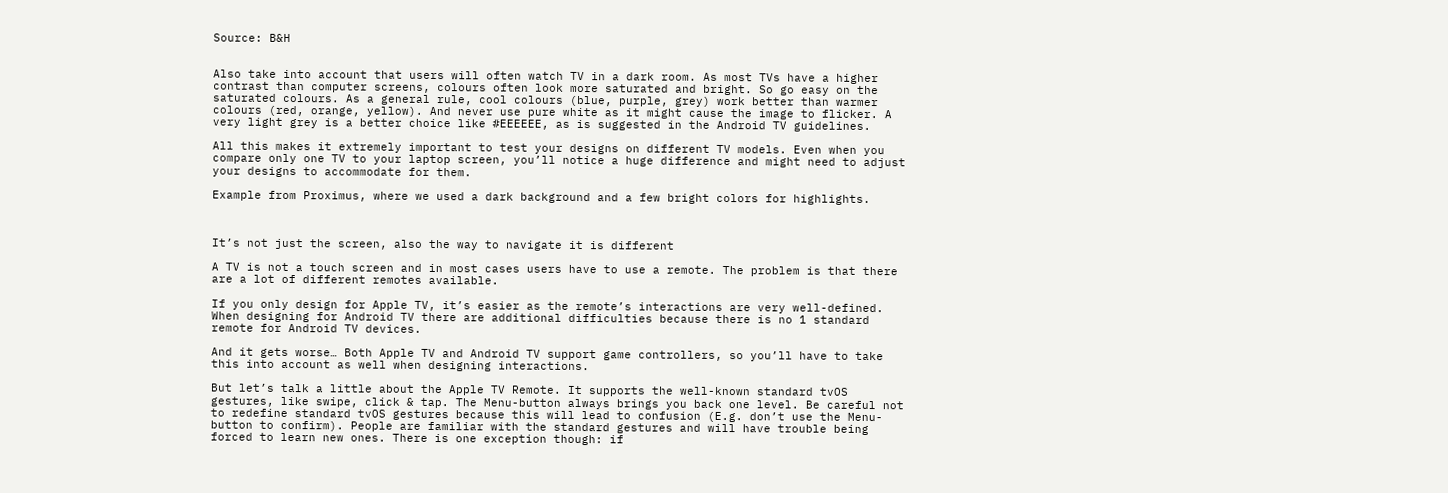Source: B&H


Also take into account that users will often watch TV in a dark room. As most TVs have a higher contrast than computer screens, colours often look more saturated and bright. So go easy on the saturated colours. As a general rule, cool colours (blue, purple, grey) work better than warmer colours (red, orange, yellow). And never use pure white as it might cause the image to flicker. A very light grey is a better choice like #EEEEEE, as is suggested in the Android TV guidelines.

All this makes it extremely important to test your designs on different TV models. Even when you compare only one TV to your laptop screen, you’ll notice a huge difference and might need to adjust your designs to accommodate for them.

Example from Proximus, where we used a dark background and a few bright colors for highlights.



It’s not just the screen, also the way to navigate it is different

A TV is not a touch screen and in most cases users have to use a remote. The problem is that there are a lot of different remotes available.

If you only design for Apple TV, it’s easier as the remote’s interactions are very well-defined. When designing for Android TV there are additional difficulties because there is no 1 standard remote for Android TV devices.

And it gets worse… Both Apple TV and Android TV support game controllers, so you’ll have to take this into account as well when designing interactions.

But let’s talk a little about the Apple TV Remote. It supports the well-known standard tvOS gestures, like swipe, click & tap. The Menu-button always brings you back one level. Be careful not to redefine standard tvOS gestures because this will lead to confusion (E.g. don’t use the Menu-button to confirm). People are familiar with the standard gestures and will have trouble being forced to learn new ones. There is one exception though: if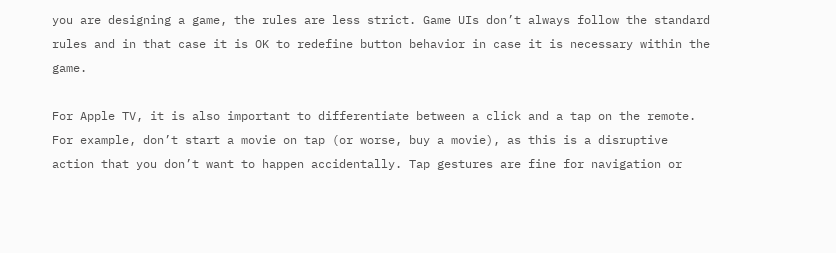you are designing a game, the rules are less strict. Game UIs don’t always follow the standard rules and in that case it is OK to redefine button behavior in case it is necessary within the game.

For Apple TV, it is also important to differentiate between a click and a tap on the remote. For example, don’t start a movie on tap (or worse, buy a movie), as this is a disruptive action that you don’t want to happen accidentally. Tap gestures are fine for navigation or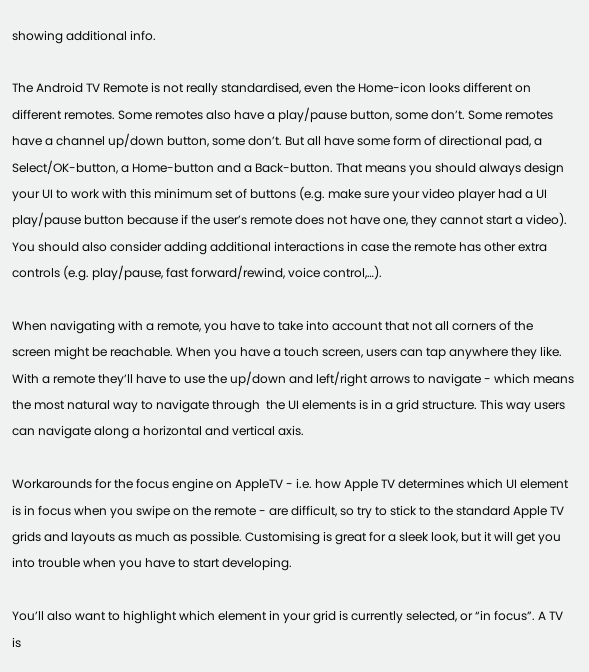showing additional info.

The Android TV Remote is not really standardised, even the Home-icon looks different on different remotes. Some remotes also have a play/pause button, some don’t. Some remotes have a channel up/down button, some don’t. But all have some form of directional pad, a Select/OK-button, a Home-button and a Back-button. That means you should always design your UI to work with this minimum set of buttons (e.g. make sure your video player had a UI play/pause button because if the user’s remote does not have one, they cannot start a video). You should also consider adding additional interactions in case the remote has other extra controls (e.g. play/pause, fast forward/rewind, voice control,…).

When navigating with a remote, you have to take into account that not all corners of the screen might be reachable. When you have a touch screen, users can tap anywhere they like. With a remote they’ll have to use the up/down and left/right arrows to navigate - which means the most natural way to navigate through  the UI elements is in a grid structure. This way users can navigate along a horizontal and vertical axis.

Workarounds for the focus engine on AppleTV - i.e. how Apple TV determines which UI element is in focus when you swipe on the remote - are difficult, so try to stick to the standard Apple TV grids and layouts as much as possible. Customising is great for a sleek look, but it will get you into trouble when you have to start developing.

You’ll also want to highlight which element in your grid is currently selected, or “in focus”. A TV is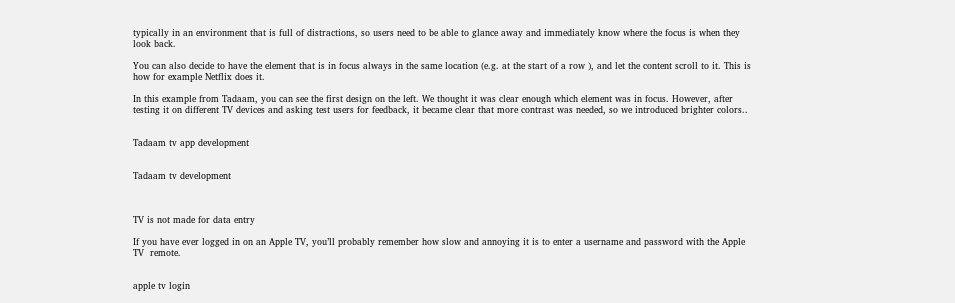typically in an environment that is full of distractions, so users need to be able to glance away and immediately know where the focus is when they look back.

You can also decide to have the element that is in focus always in the same location (e.g. at the start of a row ), and let the content scroll to it. This is how for example Netflix does it.

In this example from Tadaam, you can see the first design on the left. We thought it was clear enough which element was in focus. However, after testing it on different TV devices and asking test users for feedback, it became clear that more contrast was needed, so we introduced brighter colors..


Tadaam tv app development


Tadaam tv development



TV is not made for data entry

If you have ever logged in on an Apple TV, you’ll probably remember how slow and annoying it is to enter a username and password with the Apple TV  remote.


apple tv login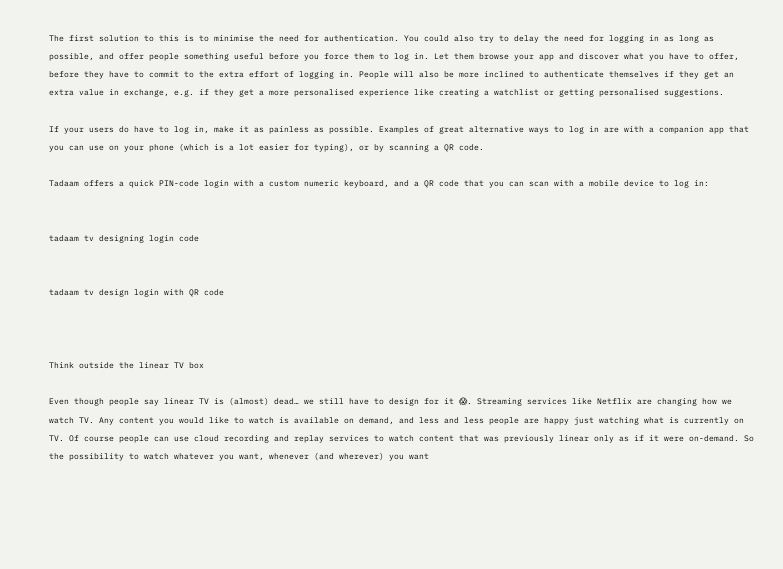The first solution to this is to minimise the need for authentication. You could also try to delay the need for logging in as long as possible, and offer people something useful before you force them to log in. Let them browse your app and discover what you have to offer, before they have to commit to the extra effort of logging in. People will also be more inclined to authenticate themselves if they get an extra value in exchange, e.g. if they get a more personalised experience like creating a watchlist or getting personalised suggestions.

If your users do have to log in, make it as painless as possible. Examples of great alternative ways to log in are with a companion app that you can use on your phone (which is a lot easier for typing), or by scanning a QR code.

Tadaam offers a quick PIN-code login with a custom numeric keyboard, and a QR code that you can scan with a mobile device to log in:


tadaam tv designing login code


tadaam tv design login with QR code



Think outside the linear TV box

Even though people say linear TV is (almost) dead… we still have to design for it 😱. Streaming services like Netflix are changing how we watch TV. Any content you would like to watch is available on demand, and less and less people are happy just watching what is currently on TV. Of course people can use cloud recording and replay services to watch content that was previously linear only as if it were on-demand. So the possibility to watch whatever you want, whenever (and wherever) you want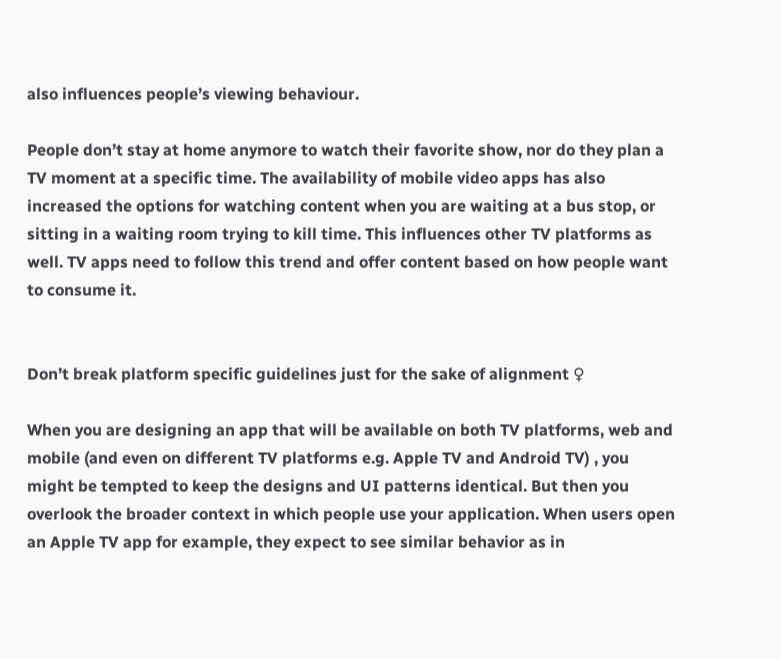also influences people’s viewing behaviour.

People don’t stay at home anymore to watch their favorite show, nor do they plan a TV moment at a specific time. The availability of mobile video apps has also increased the options for watching content when you are waiting at a bus stop, or sitting in a waiting room trying to kill time. This influences other TV platforms as well. TV apps need to follow this trend and offer content based on how people want to consume it.


Don’t break platform specific guidelines just for the sake of alignment ♀

When you are designing an app that will be available on both TV platforms, web and mobile (and even on different TV platforms e.g. Apple TV and Android TV) , you might be tempted to keep the designs and UI patterns identical. But then you overlook the broader context in which people use your application. When users open an Apple TV app for example, they expect to see similar behavior as in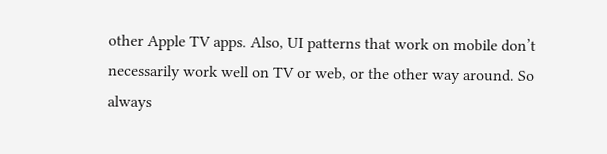other Apple TV apps. Also, UI patterns that work on mobile don’t necessarily work well on TV or web, or the other way around. So always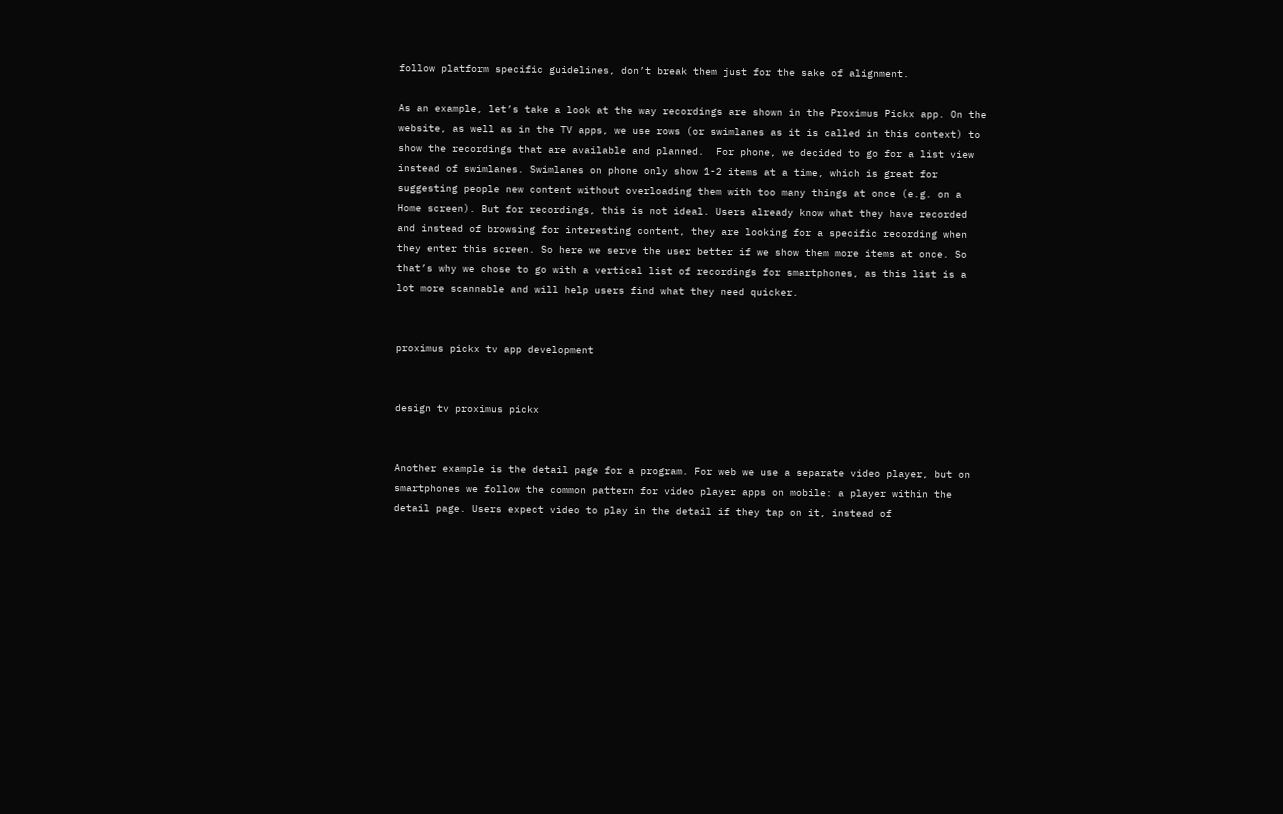follow platform specific guidelines, don’t break them just for the sake of alignment.

As an example, let’s take a look at the way recordings are shown in the Proximus Pickx app. On the website, as well as in the TV apps, we use rows (or swimlanes as it is called in this context) to show the recordings that are available and planned.  For phone, we decided to go for a list view instead of swimlanes. Swimlanes on phone only show 1-2 items at a time, which is great for suggesting people new content without overloading them with too many things at once (e.g. on a Home screen). But for recordings, this is not ideal. Users already know what they have recorded and instead of browsing for interesting content, they are looking for a specific recording when they enter this screen. So here we serve the user better if we show them more items at once. So that’s why we chose to go with a vertical list of recordings for smartphones, as this list is a lot more scannable and will help users find what they need quicker.


proximus pickx tv app development


design tv proximus pickx


Another example is the detail page for a program. For web we use a separate video player, but on smartphones we follow the common pattern for video player apps on mobile: a player within the detail page. Users expect video to play in the detail if they tap on it, instead of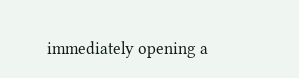immediately opening a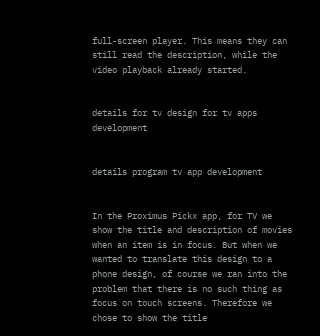full-screen player. This means they can still read the description, while the video playback already started.


details for tv design for tv apps development


details program tv app development


In the Proximus Pickx app, for TV we show the title and description of movies when an item is in focus. But when we wanted to translate this design to a phone design, of course we ran into the problem that there is no such thing as focus on touch screens. Therefore we chose to show the title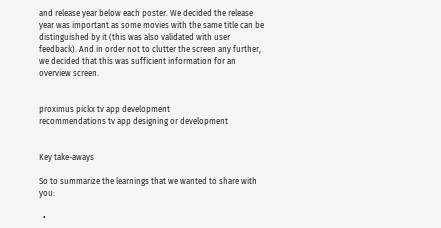and release year below each poster. We decided the release year was important as some movies with the same title can be distinguished by it (this was also validated with user feedback). And in order not to clutter the screen any further, we decided that this was sufficient information for an overview screen.


proximus pickx tv app development
recommendations tv app designing or development


Key take-aways

So to summarize the learnings that we wanted to share with you:

  •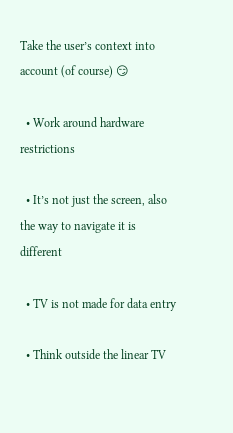Take the user’s context into account (of course) 😏

  • Work around hardware restrictions

  • It’s not just the screen, also the way to navigate it is different

  • TV is not made for data entry

  • Think outside the linear TV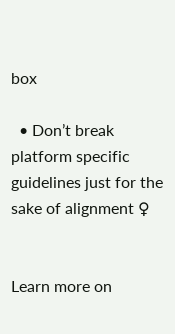box

  • Don’t break platform specific guidelines just for the sake of alignment ♀


Learn more on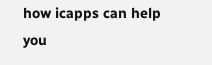how icapps can help you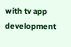with tv app development